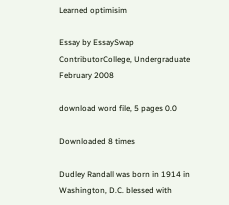Learned optimisim

Essay by EssaySwap ContributorCollege, Undergraduate February 2008

download word file, 5 pages 0.0

Downloaded 8 times

Dudley Randall was born in 1914 in Washington, D.C. blessed with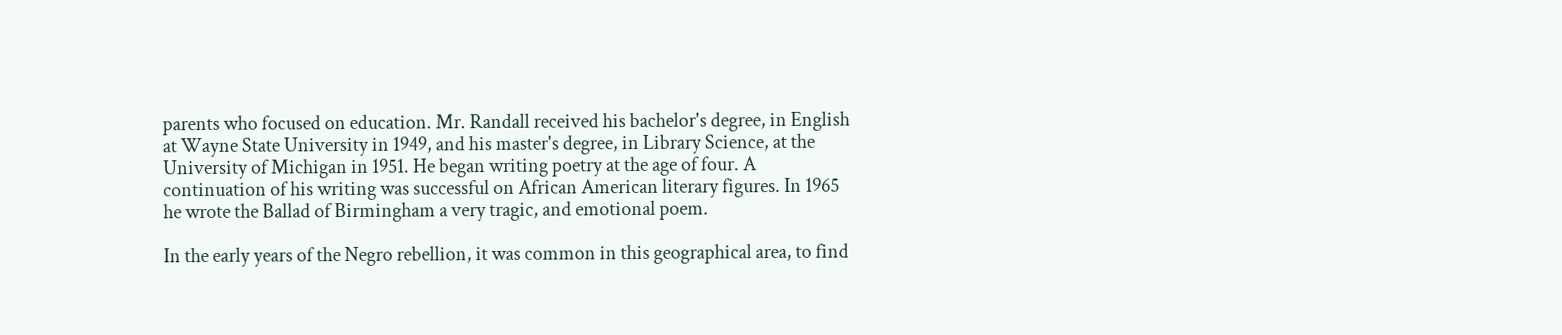parents who focused on education. Mr. Randall received his bachelor's degree, in English at Wayne State University in 1949, and his master's degree, in Library Science, at the University of Michigan in 1951. He began writing poetry at the age of four. A continuation of his writing was successful on African American literary figures. In 1965 he wrote the Ballad of Birmingham a very tragic, and emotional poem.

In the early years of the Negro rebellion, it was common in this geographical area, to find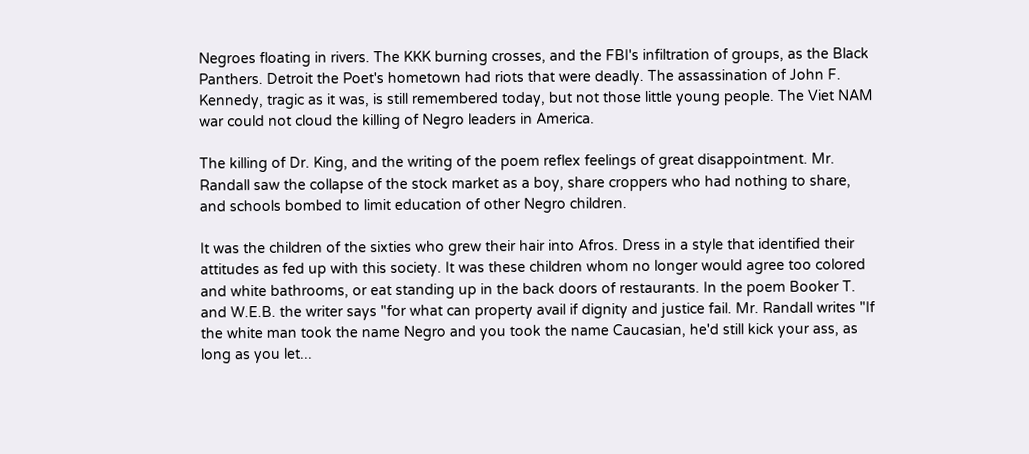Negroes floating in rivers. The KKK burning crosses, and the FBI's infiltration of groups, as the Black Panthers. Detroit the Poet's hometown had riots that were deadly. The assassination of John F. Kennedy, tragic as it was, is still remembered today, but not those little young people. The Viet NAM war could not cloud the killing of Negro leaders in America.

The killing of Dr. King, and the writing of the poem reflex feelings of great disappointment. Mr. Randall saw the collapse of the stock market as a boy, share croppers who had nothing to share, and schools bombed to limit education of other Negro children.

It was the children of the sixties who grew their hair into Afros. Dress in a style that identified their attitudes as fed up with this society. It was these children whom no longer would agree too colored and white bathrooms, or eat standing up in the back doors of restaurants. In the poem Booker T. and W.E.B. the writer says "for what can property avail if dignity and justice fail. Mr. Randall writes "If the white man took the name Negro and you took the name Caucasian, he'd still kick your ass, as long as you let...